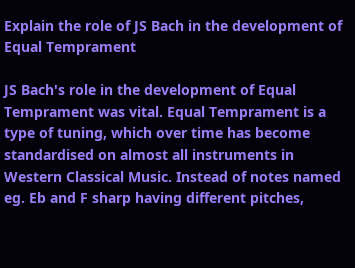Explain the role of JS Bach in the development of Equal Temprament

JS Bach's role in the development of Equal Temprament was vital. Equal Temprament is a type of tuning, which over time has become standardised on almost all instruments in Western Classical Music. Instead of notes named eg. Eb and F sharp having different pitches,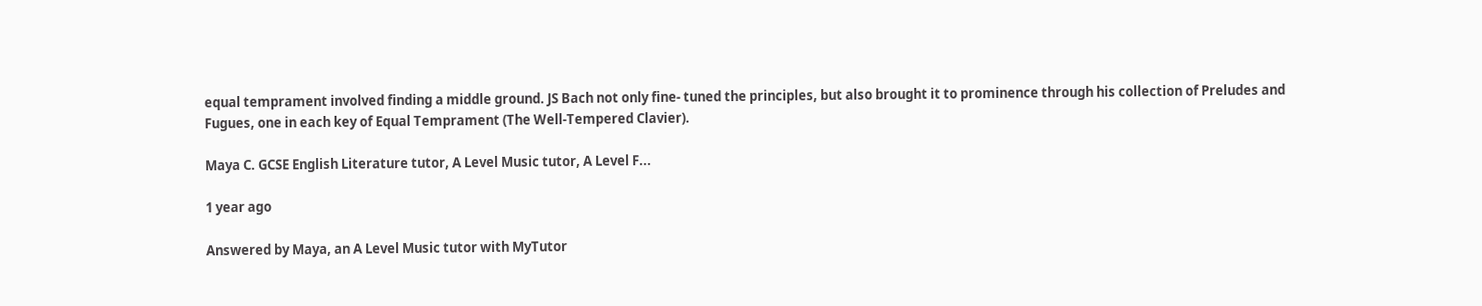equal temprament involved finding a middle ground. JS Bach not only fine- tuned the principles, but also brought it to prominence through his collection of Preludes and Fugues, one in each key of Equal Temprament (The Well-Tempered Clavier).

Maya C. GCSE English Literature tutor, A Level Music tutor, A Level F...

1 year ago

Answered by Maya, an A Level Music tutor with MyTutor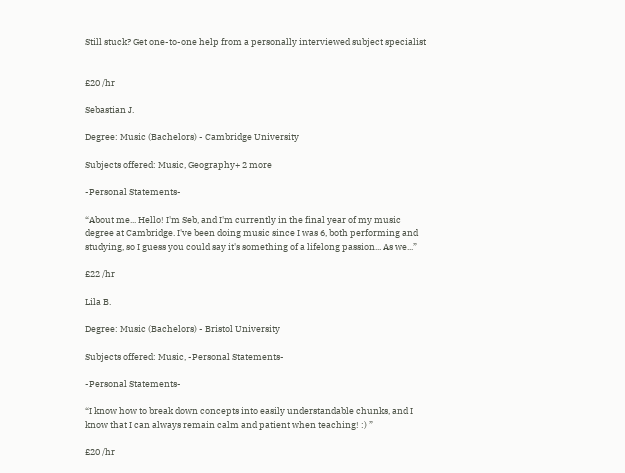Still stuck? Get one-to-one help from a personally interviewed subject specialist


£20 /hr

Sebastian J.

Degree: Music (Bachelors) - Cambridge University

Subjects offered: Music, Geography+ 2 more

-Personal Statements-

“About me... Hello! I'm Seb, and I'm currently in the final year of my music degree at Cambridge. I've been doing music since I was 6, both performing and studying, so I guess you could say it's something of a lifelong passion... As we...”

£22 /hr

Lila B.

Degree: Music (Bachelors) - Bristol University

Subjects offered: Music, -Personal Statements-

-Personal Statements-

“I know how to break down concepts into easily understandable chunks, and I know that I can always remain calm and patient when teaching! :) ”

£20 /hr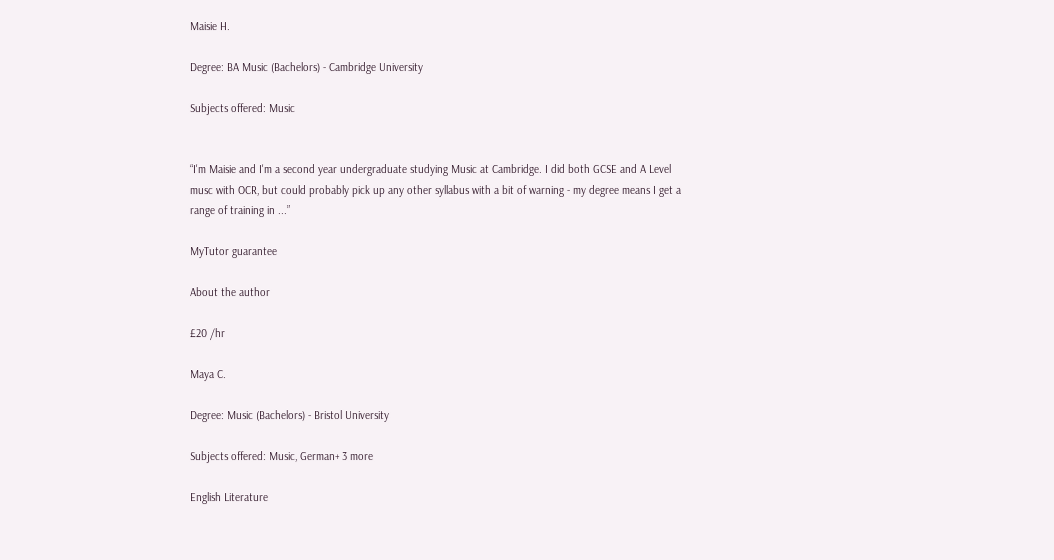Maisie H.

Degree: BA Music (Bachelors) - Cambridge University

Subjects offered: Music


“I'm Maisie and I'm a second year undergraduate studying Music at Cambridge. I did both GCSE and A Level musc with OCR, but could probably pick up any other syllabus with a bit of warning - my degree means I get a range of training in ...”

MyTutor guarantee

About the author

£20 /hr

Maya C.

Degree: Music (Bachelors) - Bristol University

Subjects offered: Music, German+ 3 more

English Literature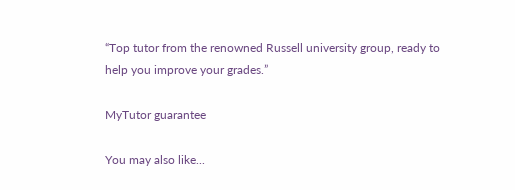“Top tutor from the renowned Russell university group, ready to help you improve your grades.”

MyTutor guarantee

You may also like...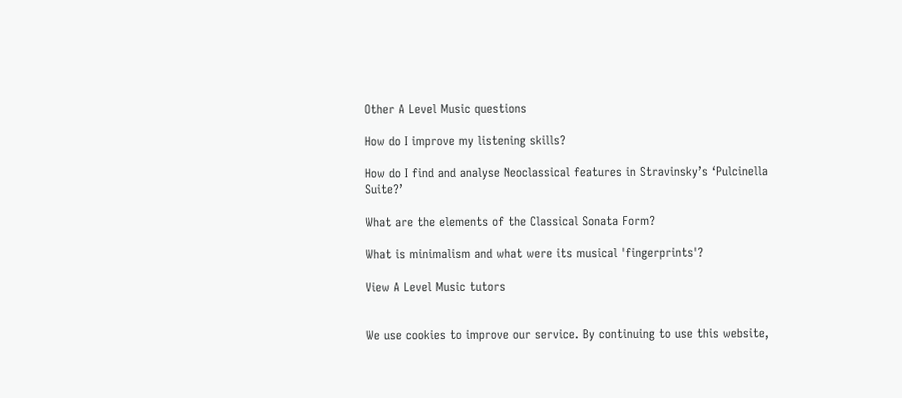Other A Level Music questions

How do I improve my listening skills?

How do I find and analyse Neoclassical features in Stravinsky’s ‘Pulcinella Suite?’

What are the elements of the Classical Sonata Form?

What is minimalism and what were its musical 'fingerprints'?

View A Level Music tutors


We use cookies to improve our service. By continuing to use this website,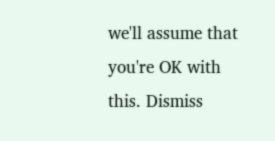we'll assume that you're OK with this. Dismiss